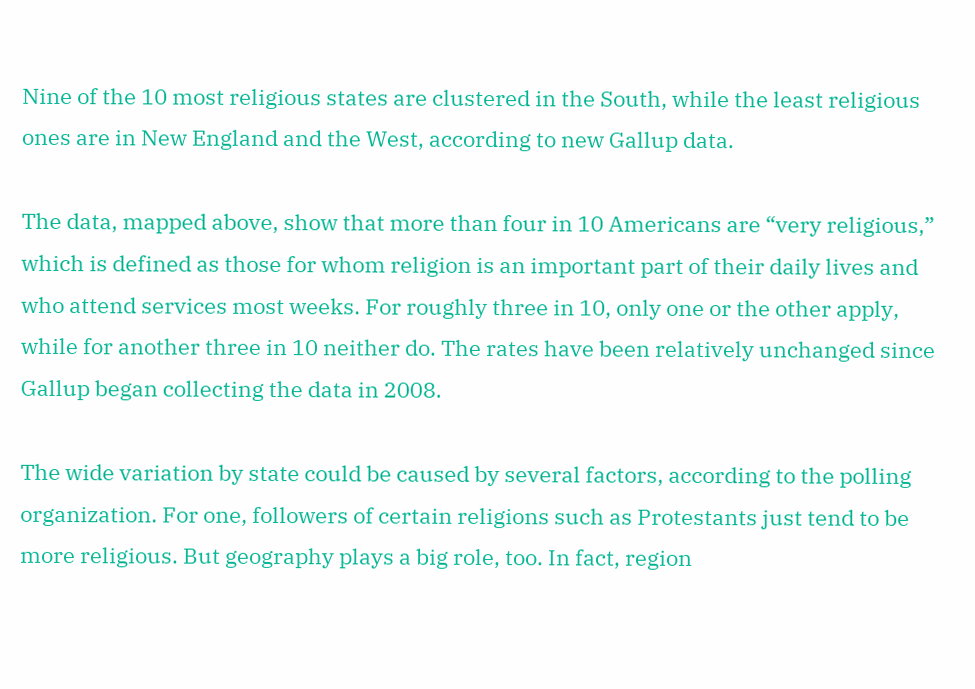Nine of the 10 most religious states are clustered in the South, while the least religious ones are in New England and the West, according to new Gallup data.

The data, mapped above, show that more than four in 10 Americans are “very religious,” which is defined as those for whom religion is an important part of their daily lives and who attend services most weeks. For roughly three in 10, only one or the other apply, while for another three in 10 neither do. The rates have been relatively unchanged since Gallup began collecting the data in 2008.

The wide variation by state could be caused by several factors, according to the polling organization. For one, followers of certain religions such as Protestants just tend to be more religious. But geography plays a big role, too. In fact, region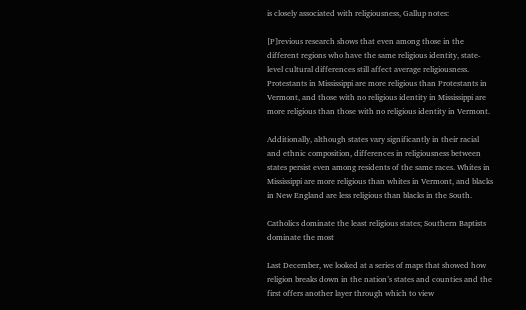is closely associated with religiousness, Gallup notes:

[P]revious research shows that even among those in the different regions who have the same religious identity, state-level cultural differences still affect average religiousness. Protestants in Mississippi are more religious than Protestants in Vermont, and those with no religious identity in Mississippi are more religious than those with no religious identity in Vermont.

Additionally, although states vary significantly in their racial and ethnic composition, differences in religiousness between states persist even among residents of the same races. Whites in Mississippi are more religious than whites in Vermont, and blacks in New England are less religious than blacks in the South.

Catholics dominate the least religious states; Southern Baptists dominate the most

Last December, we looked at a series of maps that showed how religion breaks down in the nation’s states and counties and the first offers another layer through which to view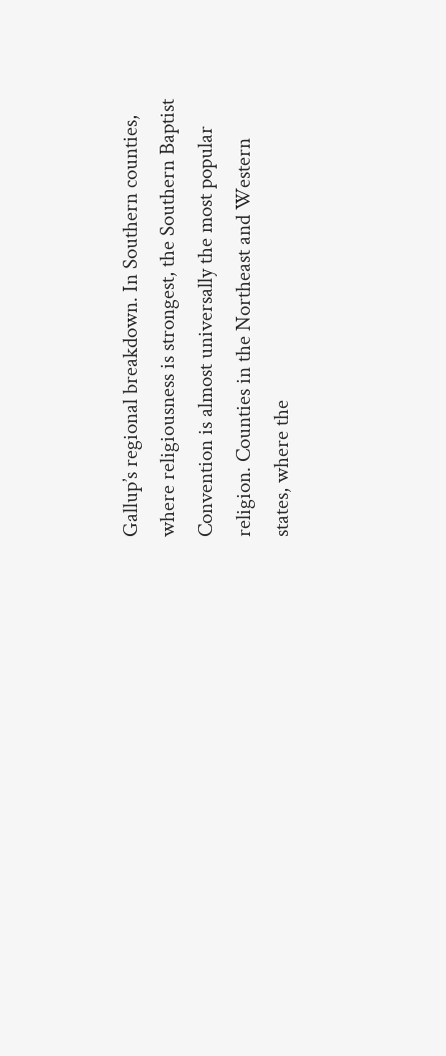Gallup’s regional breakdown. In Southern counties, where religiousness is strongest, the Southern Baptist Convention is almost universally the most popular religion. Counties in the Northeast and Western states, where the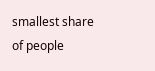smallest share of people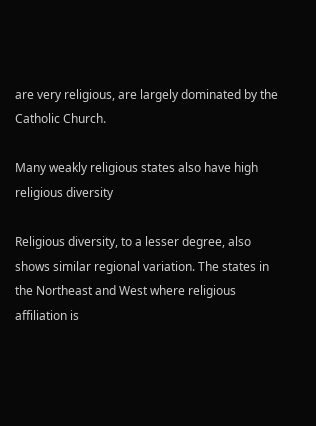are very religious, are largely dominated by the Catholic Church.

Many weakly religious states also have high religious diversity

Religious diversity, to a lesser degree, also shows similar regional variation. The states in the Northeast and West where religious affiliation is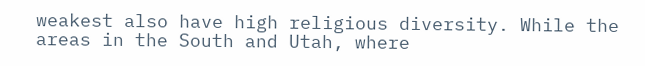weakest also have high religious diversity. While the areas in the South and Utah, where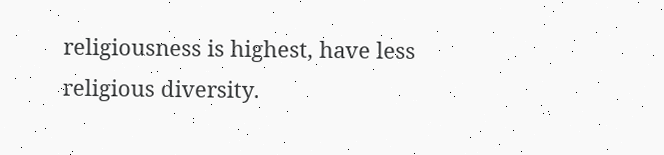religiousness is highest, have less religious diversity.